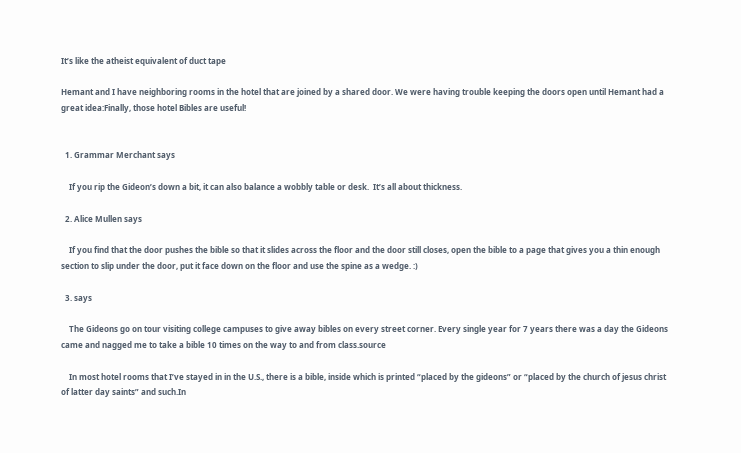It’s like the atheist equivalent of duct tape

Hemant and I have neighboring rooms in the hotel that are joined by a shared door. We were having trouble keeping the doors open until Hemant had a great idea:Finally, those hotel Bibles are useful!


  1. Grammar Merchant says

    If you rip the Gideon’s down a bit, it can also balance a wobbly table or desk.  It’s all about thickness.

  2. Alice Mullen says

    If you find that the door pushes the bible so that it slides across the floor and the door still closes, open the bible to a page that gives you a thin enough section to slip under the door, put it face down on the floor and use the spine as a wedge. :)

  3. says

    The Gideons go on tour visiting college campuses to give away bibles on every street corner. Every single year for 7 years there was a day the Gideons came and nagged me to take a bible 10 times on the way to and from class.source

    In most hotel rooms that I’ve stayed in in the U.S., there is a bible, inside which is printed “placed by the gideons” or “placed by the church of jesus christ of latter day saints” and such.In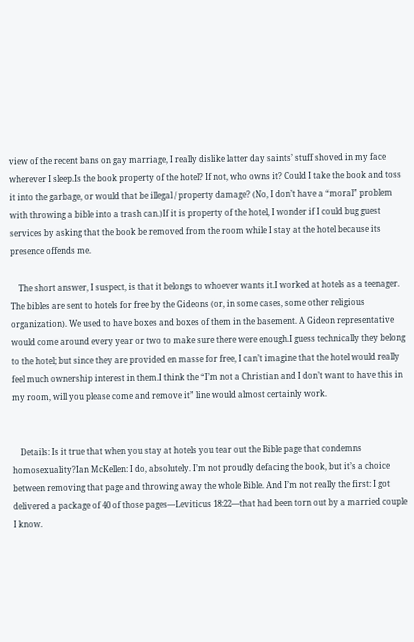view of the recent bans on gay marriage, I really dislike latter day saints’ stuff shoved in my face wherever I sleep.Is the book property of the hotel? If not, who owns it? Could I take the book and toss it into the garbage, or would that be illegal / property damage? (No, I don’t have a “moral” problem with throwing a bible into a trash can.)If it is property of the hotel, I wonder if I could bug guest services by asking that the book be removed from the room while I stay at the hotel because its presence offends me.

    The short answer, I suspect, is that it belongs to whoever wants it.I worked at hotels as a teenager. The bibles are sent to hotels for free by the Gideons (or, in some cases, some other religious organization). We used to have boxes and boxes of them in the basement. A Gideon representative would come around every year or two to make sure there were enough.I guess technically they belong to the hotel; but since they are provided en masse for free, I can’t imagine that the hotel would really feel much ownership interest in them.I think the “I’m not a Christian and I don’t want to have this in my room, will you please come and remove it” line would almost certainly work.


    Details: Is it true that when you stay at hotels you tear out the Bible page that condemns homosexuality?Ian McKellen: I do, absolutely. I’m not proudly defacing the book, but it’s a choice between removing that page and throwing away the whole Bible. And I’m not really the first: I got delivered a package of 40 of those pages—Leviticus 18:22—that had been torn out by a married couple I know.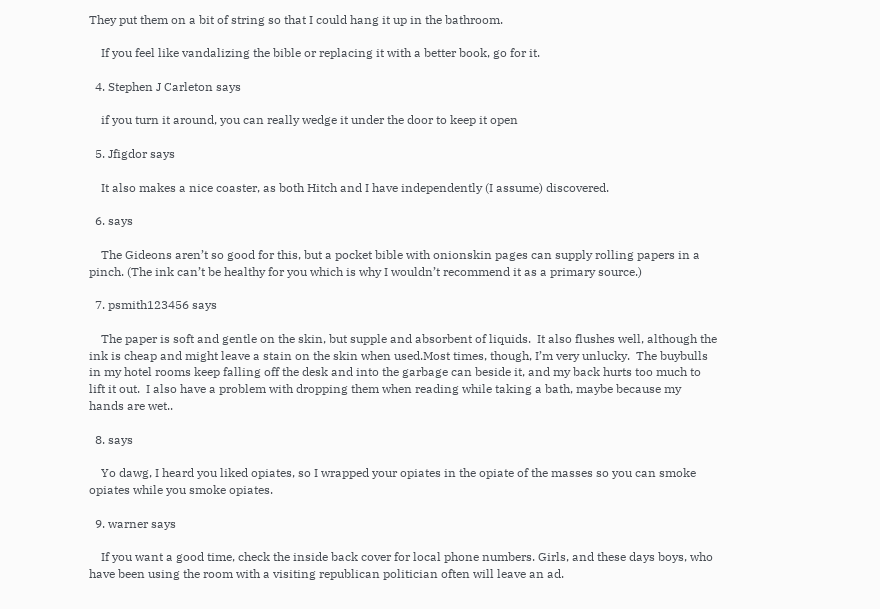They put them on a bit of string so that I could hang it up in the bathroom.

    If you feel like vandalizing the bible or replacing it with a better book, go for it.

  4. Stephen J Carleton says

    if you turn it around, you can really wedge it under the door to keep it open

  5. Jfigdor says

    It also makes a nice coaster, as both Hitch and I have independently (I assume) discovered.

  6. says

    The Gideons aren’t so good for this, but a pocket bible with onionskin pages can supply rolling papers in a pinch. (The ink can’t be healthy for you which is why I wouldn’t recommend it as a primary source.)

  7. psmith123456 says

    The paper is soft and gentle on the skin, but supple and absorbent of liquids.  It also flushes well, although the ink is cheap and might leave a stain on the skin when used.Most times, though, I’m very unlucky.  The buybulls in my hotel rooms keep falling off the desk and into the garbage can beside it, and my back hurts too much to lift it out.  I also have a problem with dropping them when reading while taking a bath, maybe because my hands are wet..

  8. says

    Yo dawg, I heard you liked opiates, so I wrapped your opiates in the opiate of the masses so you can smoke opiates while you smoke opiates.

  9. warner says

    If you want a good time, check the inside back cover for local phone numbers. Girls, and these days boys, who have been using the room with a visiting republican politician often will leave an ad.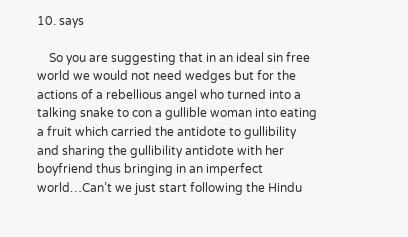10. says

    So you are suggesting that in an ideal sin free world we would not need wedges but for the actions of a rebellious angel who turned into a talking snake to con a gullible woman into eating a fruit which carried the antidote to gullibility and sharing the gullibility antidote with her boyfriend thus bringing in an imperfect world…Can’t we just start following the Hindu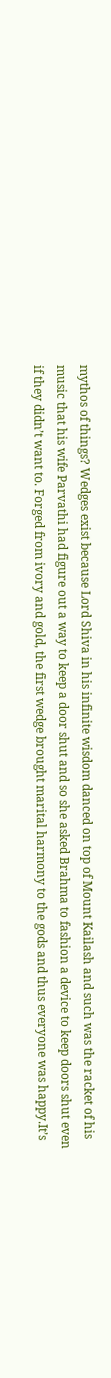mythos of things? Wedges exist because Lord Shiva in his infinite wisdom danced on top of Mount Kailash and such was the racket of his music that his wife Parvathi had figure out a way to keep a door shut and so she asked Brahma to fashion a device to keep doors shut even if they didn’t want to. Forged from ivory and gold, the first wedge brought marital harmony to the gods and thus everyone was happy.It’s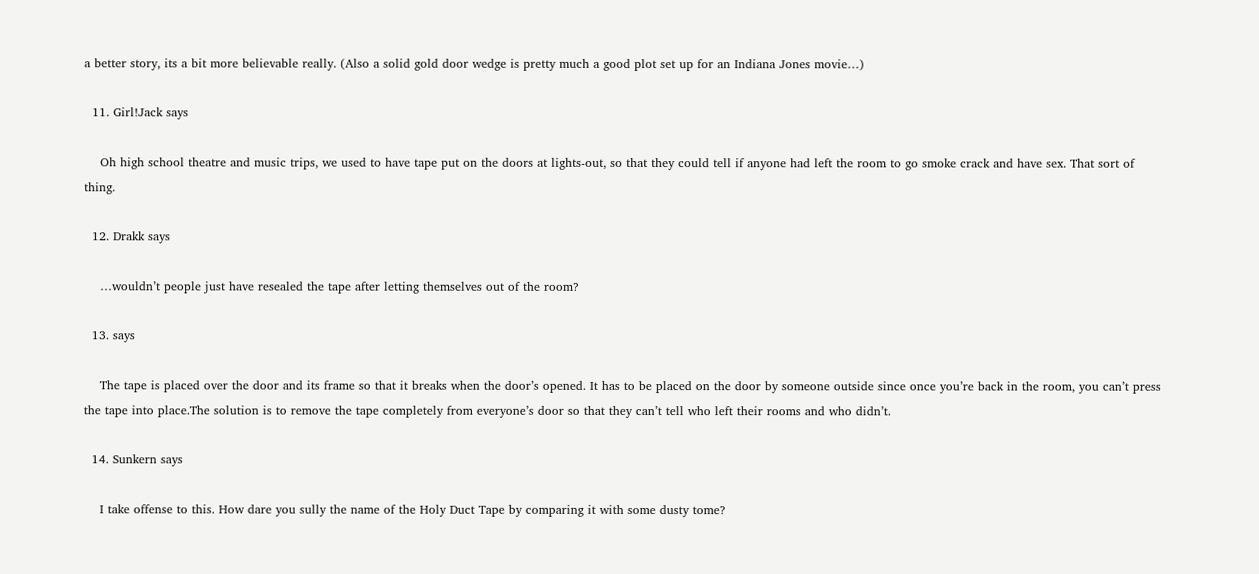a better story, its a bit more believable really. (Also a solid gold door wedge is pretty much a good plot set up for an Indiana Jones movie…)

  11. Girl!Jack says

    Oh high school theatre and music trips, we used to have tape put on the doors at lights-out, so that they could tell if anyone had left the room to go smoke crack and have sex. That sort of thing.

  12. Drakk says

    …wouldn’t people just have resealed the tape after letting themselves out of the room?

  13. says

    The tape is placed over the door and its frame so that it breaks when the door’s opened. It has to be placed on the door by someone outside since once you’re back in the room, you can’t press the tape into place.The solution is to remove the tape completely from everyone’s door so that they can’t tell who left their rooms and who didn’t.

  14. Sunkern says

    I take offense to this. How dare you sully the name of the Holy Duct Tape by comparing it with some dusty tome?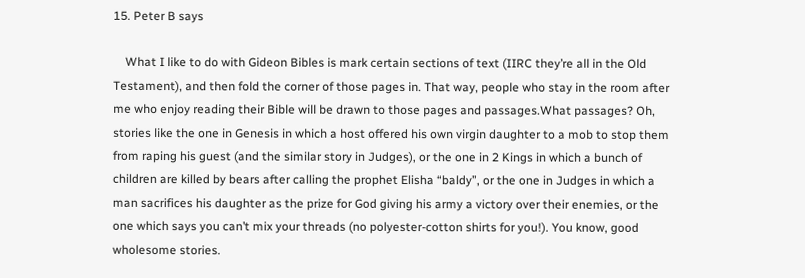15. Peter B says

    What I like to do with Gideon Bibles is mark certain sections of text (IIRC they’re all in the Old Testament), and then fold the corner of those pages in. That way, people who stay in the room after me who enjoy reading their Bible will be drawn to those pages and passages.What passages? Oh, stories like the one in Genesis in which a host offered his own virgin daughter to a mob to stop them from raping his guest (and the similar story in Judges), or the one in 2 Kings in which a bunch of children are killed by bears after calling the prophet Elisha “baldy”, or the one in Judges in which a man sacrifices his daughter as the prize for God giving his army a victory over their enemies, or the one which says you can’t mix your threads (no polyester-cotton shirts for you!). You know, good wholesome stories.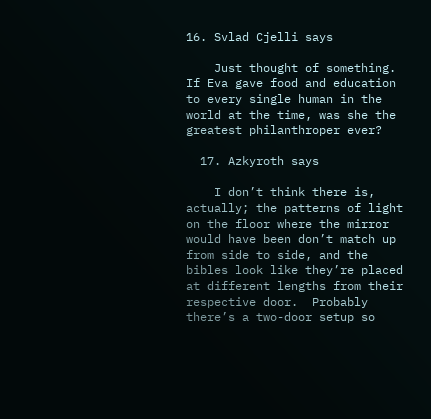16. Svlad Cjelli says

    Just thought of something. If Eva gave food and education to every single human in the world at the time, was she the greatest philanthroper ever?

  17. Azkyroth says

    I don’t think there is, actually; the patterns of light on the floor where the mirror would have been don’t match up from side to side, and the bibles look like they’re placed at different lengths from their respective door.  Probably there’s a two-door setup so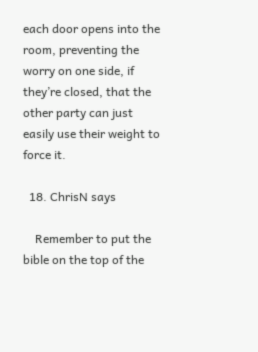each door opens into the room, preventing the worry on one side, if they’re closed, that the other party can just easily use their weight to force it.

  18. ChrisN says

    Remember to put the bible on the top of the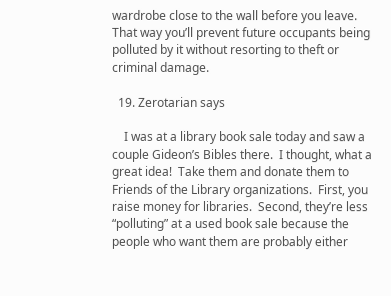wardrobe close to the wall before you leave. That way you’ll prevent future occupants being polluted by it without resorting to theft or criminal damage.

  19. Zerotarian says

    I was at a library book sale today and saw a couple Gideon’s Bibles there.  I thought, what a great idea!  Take them and donate them to Friends of the Library organizations.  First, you raise money for libraries.  Second, they’re less “polluting” at a used book sale because the people who want them are probably either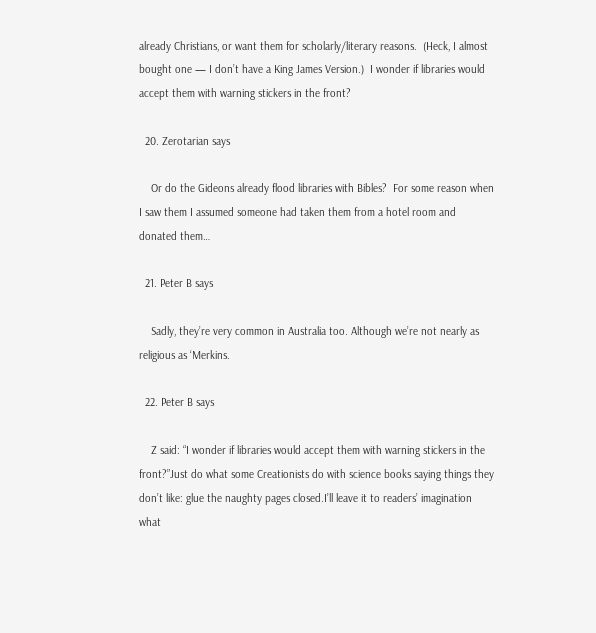already Christians, or want them for scholarly/literary reasons.  (Heck, I almost bought one — I don’t have a King James Version.)  I wonder if libraries would accept them with warning stickers in the front?

  20. Zerotarian says

    Or do the Gideons already flood libraries with Bibles?  For some reason when I saw them I assumed someone had taken them from a hotel room and donated them…

  21. Peter B says

    Sadly, they’re very common in Australia too. Although we’re not nearly as religious as ‘Merkins.

  22. Peter B says

    Z said: “I wonder if libraries would accept them with warning stickers in the front?”Just do what some Creationists do with science books saying things they don’t like: glue the naughty pages closed.I’ll leave it to readers’ imagination what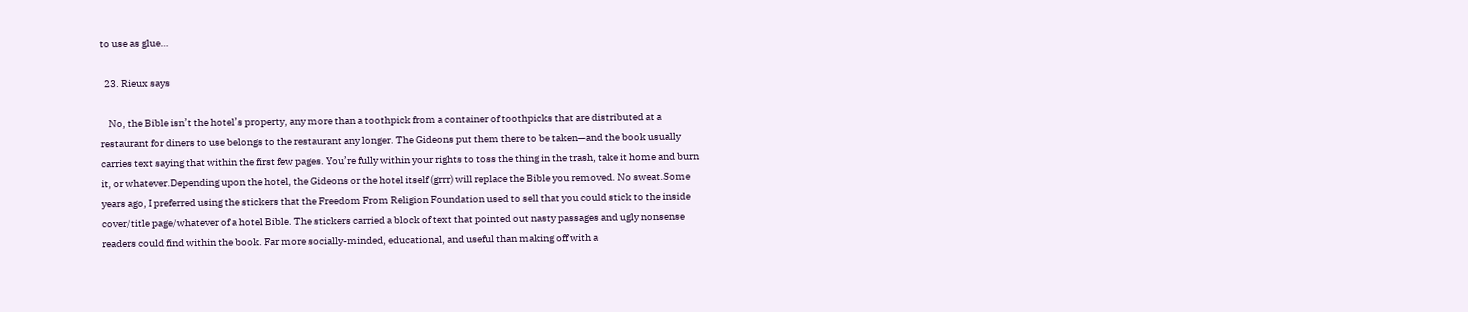to use as glue…

  23. Rieux says

    No, the Bible isn’t the hotel’s property, any more than a toothpick from a container of toothpicks that are distributed at a restaurant for diners to use belongs to the restaurant any longer. The Gideons put them there to be taken—and the book usually carries text saying that within the first few pages. You’re fully within your rights to toss the thing in the trash, take it home and burn it, or whatever.Depending upon the hotel, the Gideons or the hotel itself (grrr) will replace the Bible you removed. No sweat.Some years ago, I preferred using the stickers that the Freedom From Religion Foundation used to sell that you could stick to the inside cover/title page/whatever of a hotel Bible. The stickers carried a block of text that pointed out nasty passages and ugly nonsense readers could find within the book. Far more socially-minded, educational, and useful than making off with a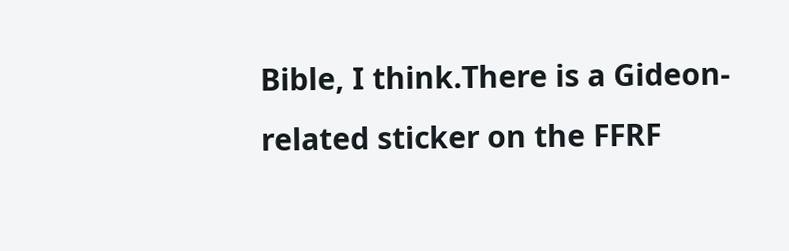Bible, I think.There is a Gideon-related sticker on the FFRF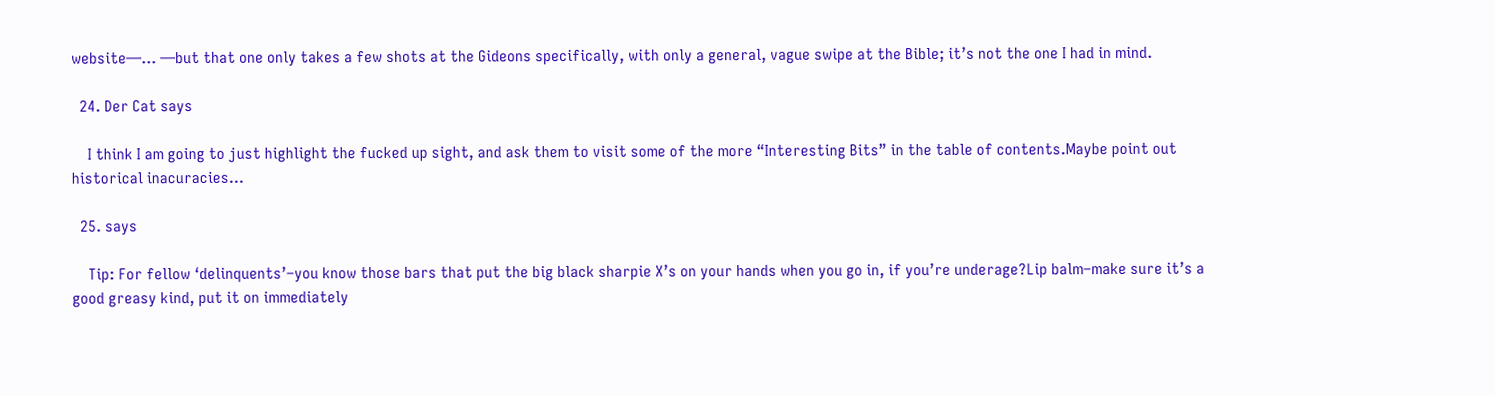website—… —but that one only takes a few shots at the Gideons specifically, with only a general, vague swipe at the Bible; it’s not the one I had in mind.

  24. Der Cat says

    I think I am going to just highlight the fucked up sight, and ask them to visit some of the more “Interesting Bits” in the table of contents.Maybe point out historical inacuracies…

  25. says

    Tip: For fellow ‘delinquents’–you know those bars that put the big black sharpie X’s on your hands when you go in, if you’re underage?Lip balm–make sure it’s a good greasy kind, put it on immediately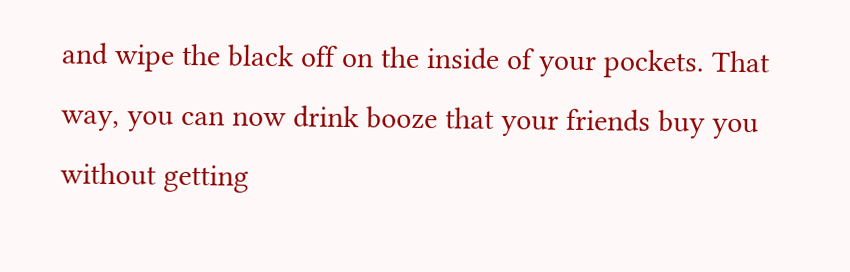and wipe the black off on the inside of your pockets. That way, you can now drink booze that your friends buy you without getting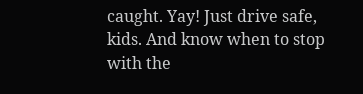caught. Yay! Just drive safe, kids. And know when to stop with the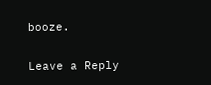booze.

Leave a Reply